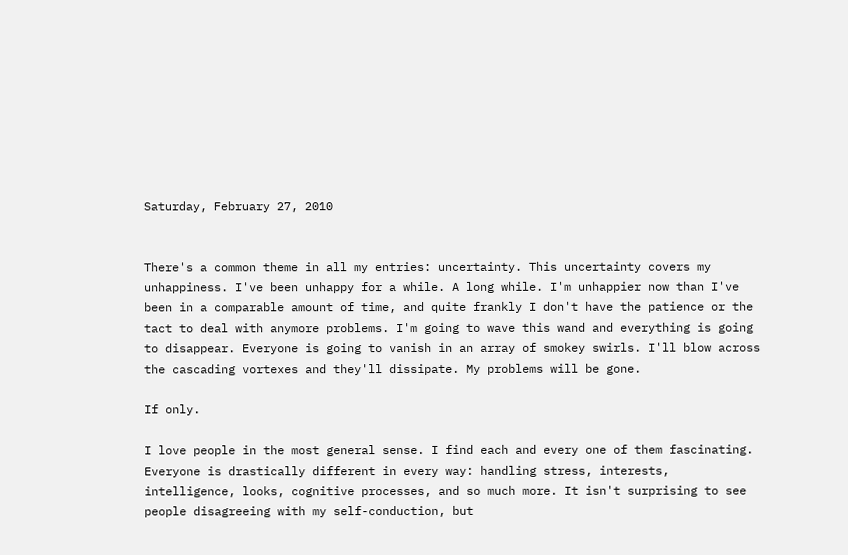Saturday, February 27, 2010


There's a common theme in all my entries: uncertainty. This uncertainty covers my unhappiness. I've been unhappy for a while. A long while. I'm unhappier now than I've been in a comparable amount of time, and quite frankly I don't have the patience or the tact to deal with anymore problems. I'm going to wave this wand and everything is going to disappear. Everyone is going to vanish in an array of smokey swirls. I'll blow across the cascading vortexes and they'll dissipate. My problems will be gone.

If only.

I love people in the most general sense. I find each and every one of them fascinating. Everyone is drastically different in every way: handling stress, interests, intelligence, looks, cognitive processes, and so much more. It isn't surprising to see people disagreeing with my self-conduction, but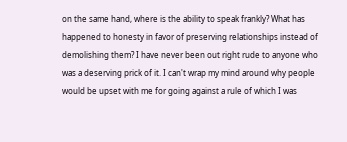on the same hand, where is the ability to speak frankly? What has happened to honesty in favor of preserving relationships instead of demolishing them? I have never been out right rude to anyone who was a deserving prick of it. I can't wrap my mind around why people would be upset with me for going against a rule of which I was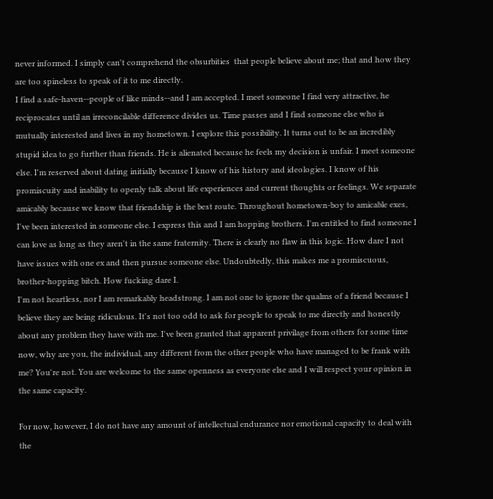never informed. I simply can't comprehend the obsurbities  that people believe about me; that and how they are too spineless to speak of it to me directly.
I find a safe-haven--people of like minds--and I am accepted. I meet someone I find very attractive, he reciprocates until an irreconcilable difference divides us. Time passes and I find someone else who is mutually interested and lives in my hometown. I explore this possibility. It turns out to be an incredibly stupid idea to go further than friends. He is alienated because he feels my decision is unfair. I meet someone else. I'm reserved about dating initially because I know of his history and ideologies. I know of his promiscuity and inability to openly talk about life experiences and current thoughts or feelings. We separate amicably because we know that friendship is the best route. Throughout hometown-boy to amicable exes, I've been interested in someone else. I express this and I am hopping brothers. I'm entitled to find someone I can love as long as they aren't in the same fraternity. There is clearly no flaw in this logic. How dare I not have issues with one ex and then pursue someone else. Undoubtedly, this makes me a promiscuous, brother-hopping bitch. How fucking dare I.
I'm not heartless, nor I am remarkably headstrong. I am not one to ignore the qualms of a friend because I believe they are being ridiculous. It's not too odd to ask for people to speak to me directly and honestly about any problem they have with me. I've been granted that apparent privilage from others for some time now, why are you, the individual, any different from the other people who have managed to be frank with me? You're not. You are welcome to the same openness as everyone else and I will respect your opinion in the same capacity.

For now, however, I do not have any amount of intellectual endurance nor emotional capacity to deal with the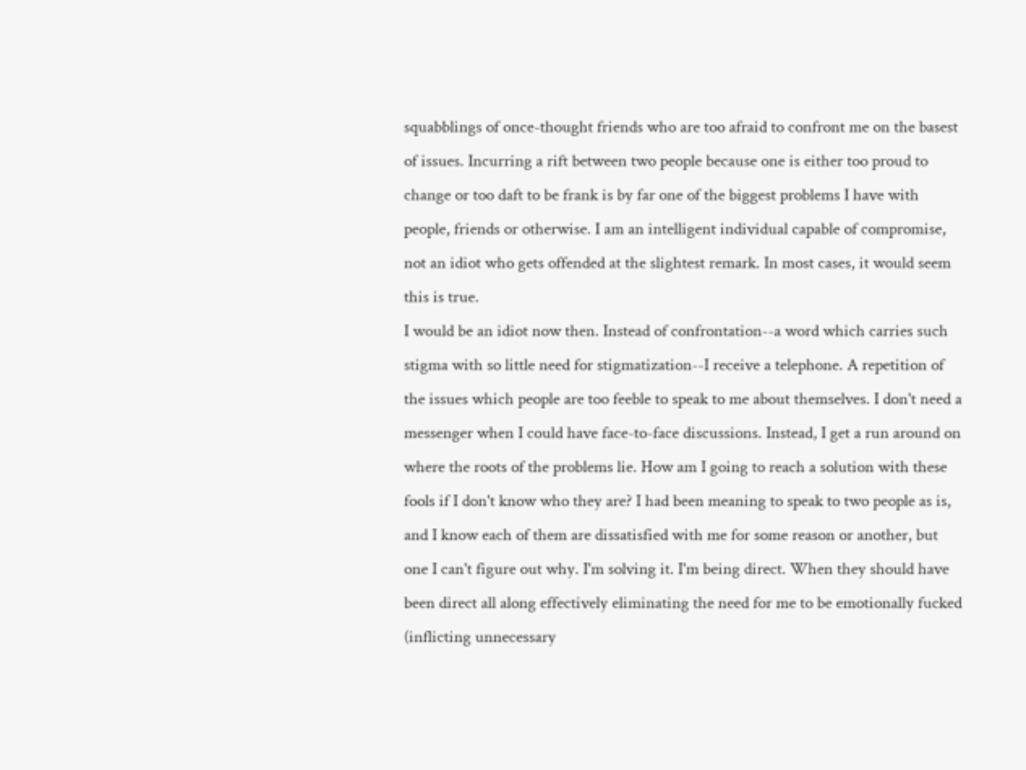squabblings of once-thought friends who are too afraid to confront me on the basest of issues. Incurring a rift between two people because one is either too proud to change or too daft to be frank is by far one of the biggest problems I have with people, friends or otherwise. I am an intelligent individual capable of compromise, not an idiot who gets offended at the slightest remark. In most cases, it would seem this is true.
I would be an idiot now then. Instead of confrontation--a word which carries such stigma with so little need for stigmatization--I receive a telephone. A repetition of the issues which people are too feeble to speak to me about themselves. I don't need a messenger when I could have face-to-face discussions. Instead, I get a run around on where the roots of the problems lie. How am I going to reach a solution with these fools if I don't know who they are? I had been meaning to speak to two people as is, and I know each of them are dissatisfied with me for some reason or another, but one I can't figure out why. I'm solving it. I'm being direct. When they should have been direct all along effectively eliminating the need for me to be emotionally fucked (inflicting unnecessary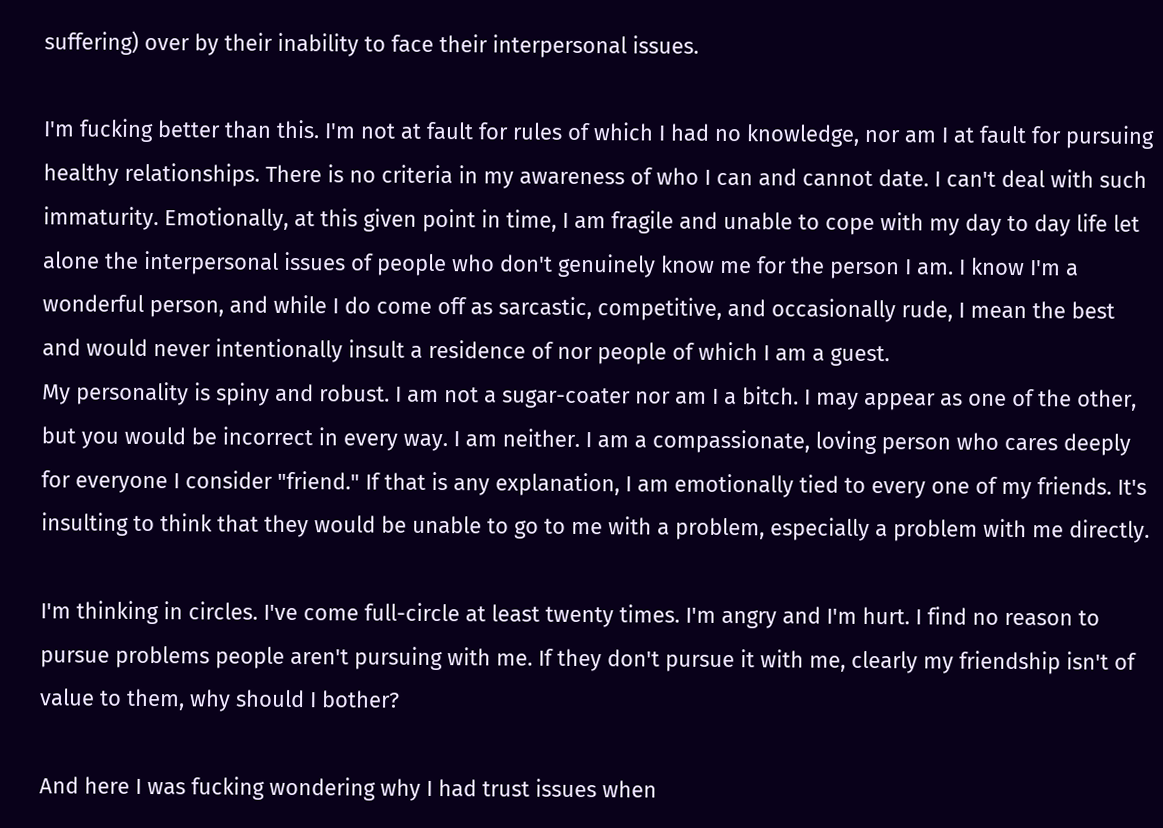suffering) over by their inability to face their interpersonal issues.

I'm fucking better than this. I'm not at fault for rules of which I had no knowledge, nor am I at fault for pursuing healthy relationships. There is no criteria in my awareness of who I can and cannot date. I can't deal with such immaturity. Emotionally, at this given point in time, I am fragile and unable to cope with my day to day life let alone the interpersonal issues of people who don't genuinely know me for the person I am. I know I'm a wonderful person, and while I do come off as sarcastic, competitive, and occasionally rude, I mean the best and would never intentionally insult a residence of nor people of which I am a guest.
My personality is spiny and robust. I am not a sugar-coater nor am I a bitch. I may appear as one of the other, but you would be incorrect in every way. I am neither. I am a compassionate, loving person who cares deeply for everyone I consider "friend." If that is any explanation, I am emotionally tied to every one of my friends. It's insulting to think that they would be unable to go to me with a problem, especially a problem with me directly.

I'm thinking in circles. I've come full-circle at least twenty times. I'm angry and I'm hurt. I find no reason to pursue problems people aren't pursuing with me. If they don't pursue it with me, clearly my friendship isn't of value to them, why should I bother?

And here I was fucking wondering why I had trust issues when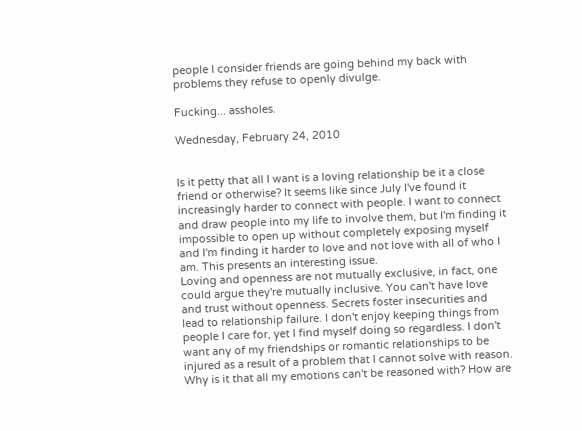people I consider friends are going behind my back with problems they refuse to openly divulge.

Fucking... assholes.

Wednesday, February 24, 2010


Is it petty that all I want is a loving relationship be it a close friend or otherwise? It seems like since July I've found it increasingly harder to connect with people. I want to connect and draw people into my life to involve them, but I'm finding it impossible to open up without completely exposing myself and I'm finding it harder to love and not love with all of who I am. This presents an interesting issue.
Loving and openness are not mutually exclusive, in fact, one could argue they're mutually inclusive. You can't have love and trust without openness. Secrets foster insecurities and lead to relationship failure. I don't enjoy keeping things from people I care for, yet I find myself doing so regardless. I don't want any of my friendships or romantic relationships to be injured as a result of a problem that I cannot solve with reason.
Why is it that all my emotions can't be reasoned with? How are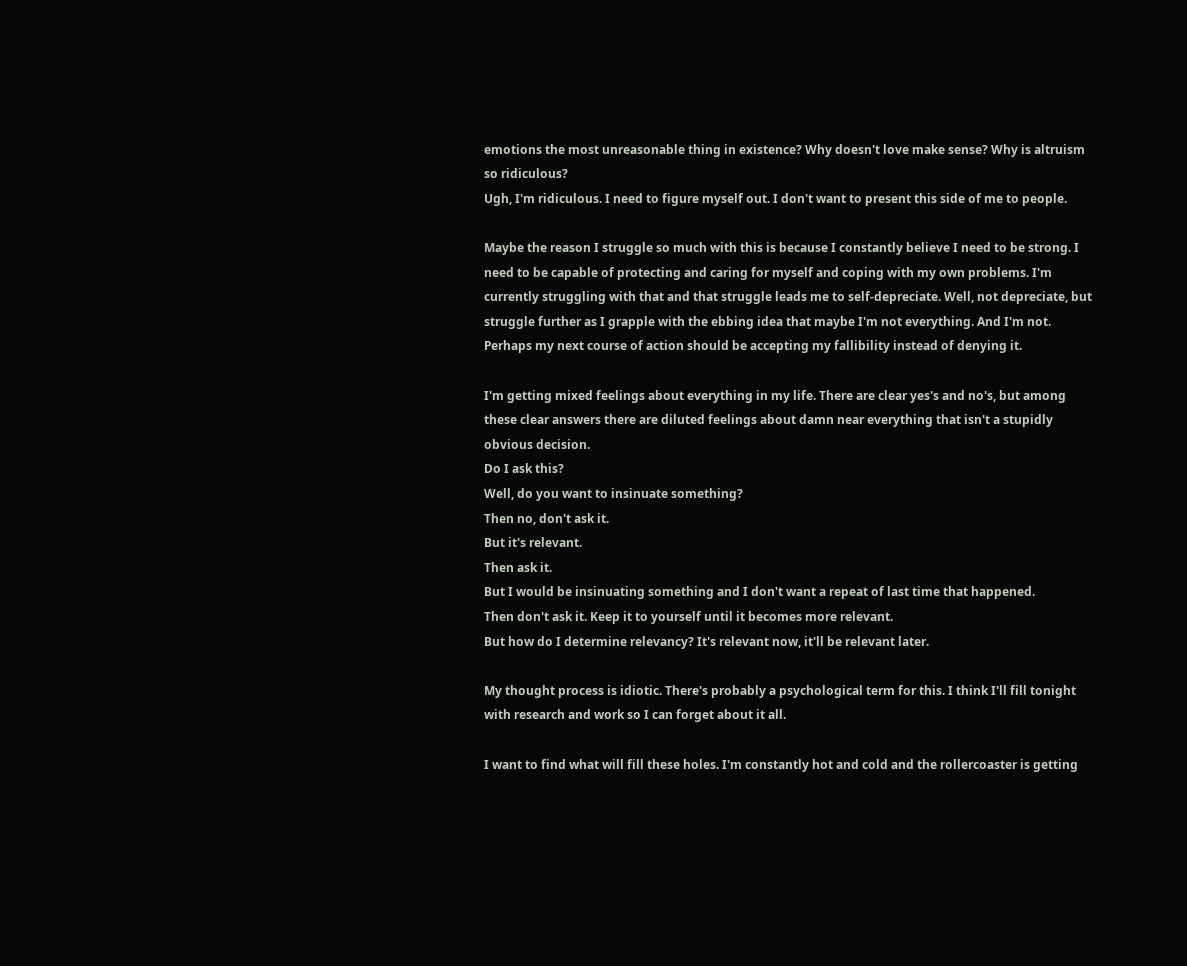emotions the most unreasonable thing in existence? Why doesn't love make sense? Why is altruism so ridiculous?
Ugh, I'm ridiculous. I need to figure myself out. I don't want to present this side of me to people.

Maybe the reason I struggle so much with this is because I constantly believe I need to be strong. I need to be capable of protecting and caring for myself and coping with my own problems. I'm currently struggling with that and that struggle leads me to self-depreciate. Well, not depreciate, but struggle further as I grapple with the ebbing idea that maybe I'm not everything. And I'm not.
Perhaps my next course of action should be accepting my fallibility instead of denying it.

I'm getting mixed feelings about everything in my life. There are clear yes's and no's, but among these clear answers there are diluted feelings about damn near everything that isn't a stupidly obvious decision.
Do I ask this?
Well, do you want to insinuate something?
Then no, don't ask it.
But it's relevant.
Then ask it.
But I would be insinuating something and I don't want a repeat of last time that happened.
Then don't ask it. Keep it to yourself until it becomes more relevant.
But how do I determine relevancy? It's relevant now, it'll be relevant later.

My thought process is idiotic. There's probably a psychological term for this. I think I'll fill tonight with research and work so I can forget about it all.

I want to find what will fill these holes. I'm constantly hot and cold and the rollercoaster is getting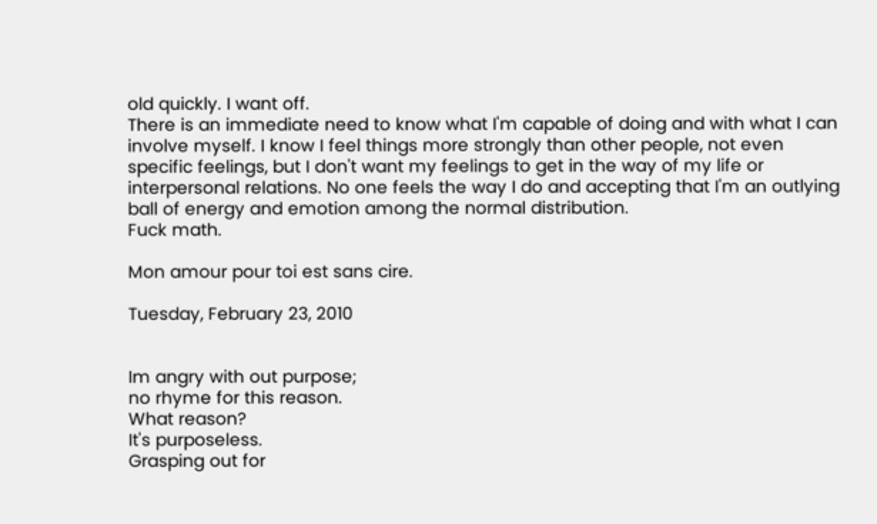old quickly. I want off.
There is an immediate need to know what I'm capable of doing and with what I can involve myself. I know I feel things more strongly than other people, not even specific feelings, but I don't want my feelings to get in the way of my life or interpersonal relations. No one feels the way I do and accepting that I'm an outlying ball of energy and emotion among the normal distribution.
Fuck math.

Mon amour pour toi est sans cire.

Tuesday, February 23, 2010


Im angry with out purpose;
no rhyme for this reason.
What reason?
It's purposeless.
Grasping out for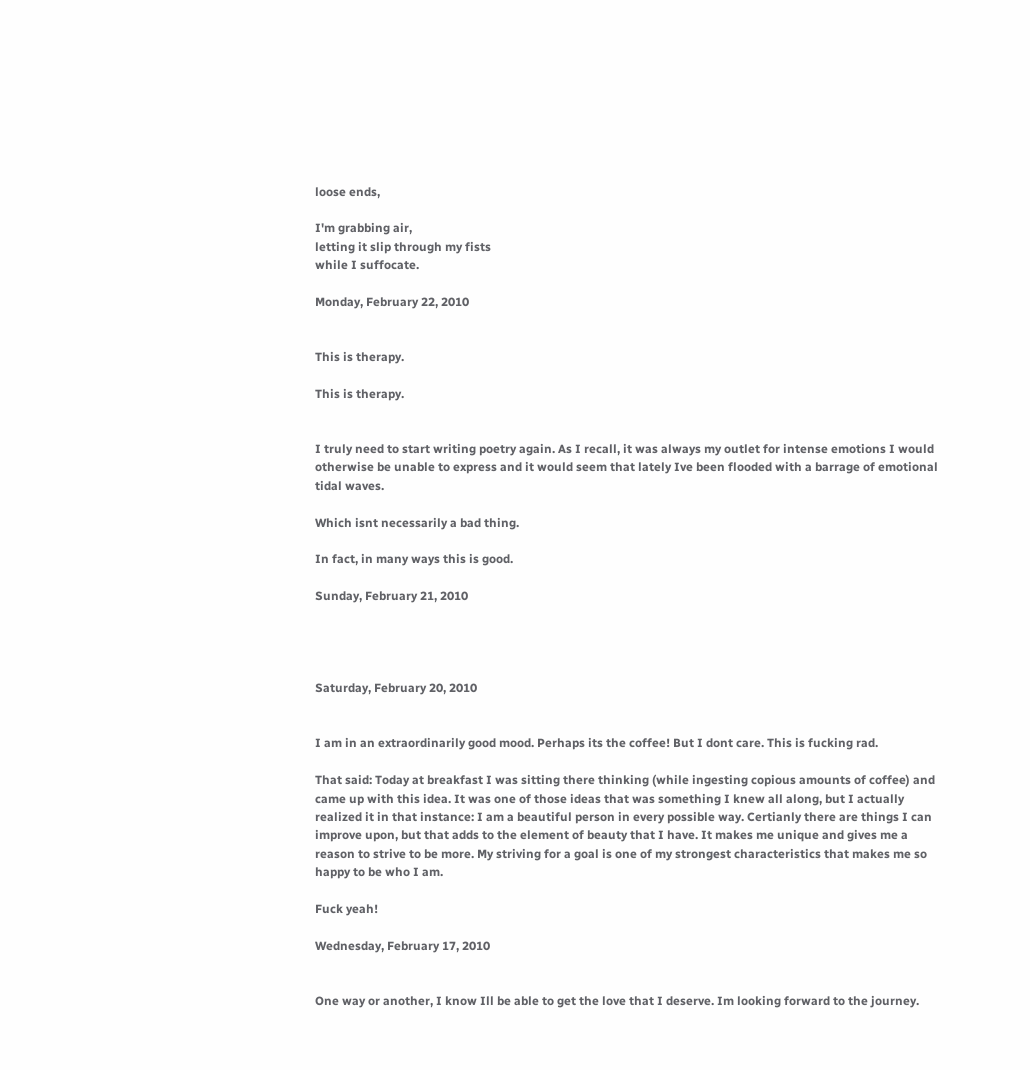loose ends,

I'm grabbing air,
letting it slip through my fists
while I suffocate.

Monday, February 22, 2010


This is therapy.

This is therapy.


I truly need to start writing poetry again. As I recall, it was always my outlet for intense emotions I would otherwise be unable to express and it would seem that lately Ive been flooded with a barrage of emotional tidal waves.

Which isnt necessarily a bad thing.

In fact, in many ways this is good.

Sunday, February 21, 2010




Saturday, February 20, 2010


I am in an extraordinarily good mood. Perhaps its the coffee! But I dont care. This is fucking rad.

That said: Today at breakfast I was sitting there thinking (while ingesting copious amounts of coffee) and came up with this idea. It was one of those ideas that was something I knew all along, but I actually realized it in that instance: I am a beautiful person in every possible way. Certianly there are things I can improve upon, but that adds to the element of beauty that I have. It makes me unique and gives me a reason to strive to be more. My striving for a goal is one of my strongest characteristics that makes me so happy to be who I am.

Fuck yeah!

Wednesday, February 17, 2010


One way or another, I know Ill be able to get the love that I deserve. Im looking forward to the journey.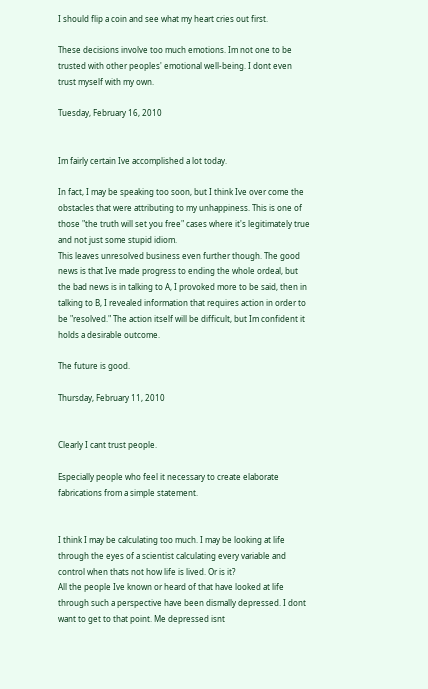I should flip a coin and see what my heart cries out first.

These decisions involve too much emotions. Im not one to be trusted with other peoples' emotional well-being. I dont even trust myself with my own.

Tuesday, February 16, 2010


Im fairly certain Ive accomplished a lot today.

In fact, I may be speaking too soon, but I think Ive over come the obstacles that were attributing to my unhappiness. This is one of those "the truth will set you free" cases where it's legitimately true and not just some stupid idiom.
This leaves unresolved business even further though. The good news is that Ive made progress to ending the whole ordeal, but the bad news is in talking to A, I provoked more to be said, then in talking to B, I revealed information that requires action in order to be "resolved." The action itself will be difficult, but Im confident it holds a desirable outcome.

The future is good.

Thursday, February 11, 2010


Clearly I cant trust people.

Especially people who feel it necessary to create elaborate fabrications from a simple statement.


I think I may be calculating too much. I may be looking at life through the eyes of a scientist calculating every variable and control when thats not how life is lived. Or is it?
All the people Ive known or heard of that have looked at life through such a perspective have been dismally depressed. I dont want to get to that point. Me depressed isnt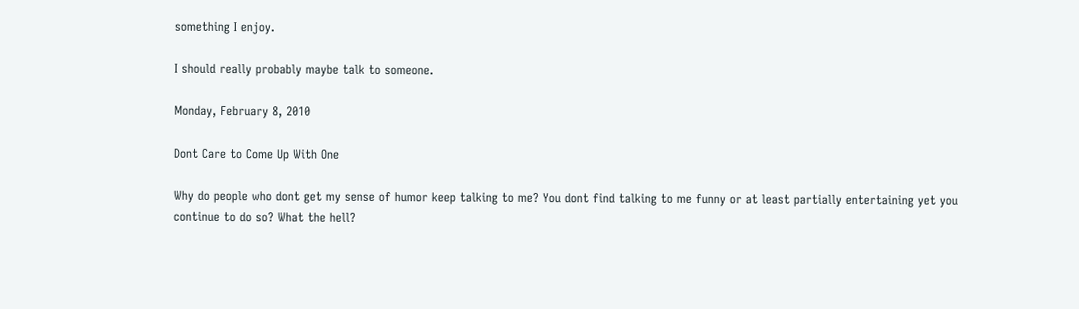something I enjoy.

I should really probably maybe talk to someone.

Monday, February 8, 2010

Dont Care to Come Up With One

Why do people who dont get my sense of humor keep talking to me? You dont find talking to me funny or at least partially entertaining yet you continue to do so? What the hell?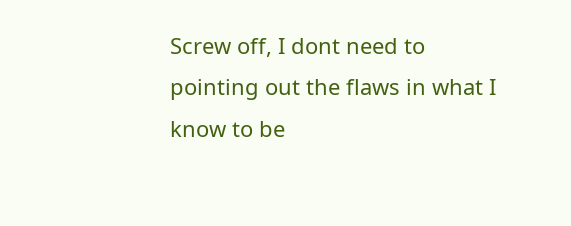Screw off, I dont need to pointing out the flaws in what I know to be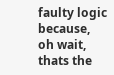faulty logic because, oh wait, thats the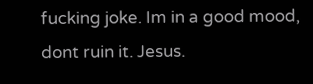fucking joke. Im in a good mood, dont ruin it. Jesus.